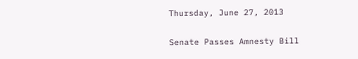Thursday, June 27, 2013

Senate Passes Amnesty Bill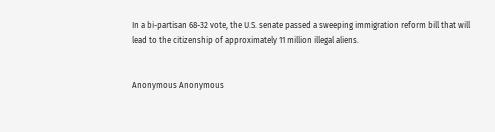In a bi-partisan 68-32 vote, the U.S. senate passed a sweeping immigration reform bill that will lead to the citizenship of approximately 11 million illegal aliens.


Anonymous Anonymous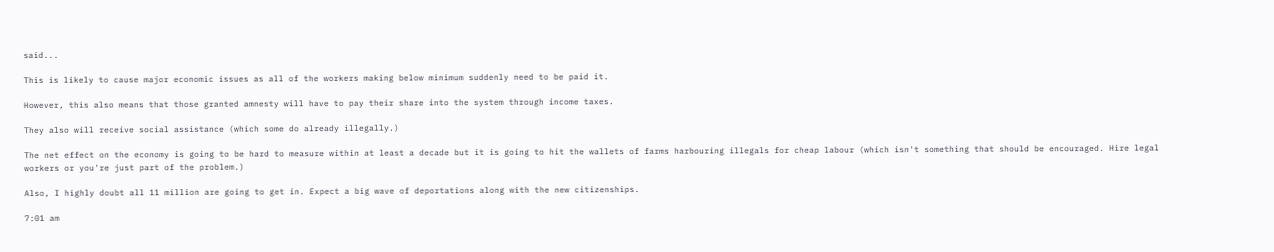said...

This is likely to cause major economic issues as all of the workers making below minimum suddenly need to be paid it.

However, this also means that those granted amnesty will have to pay their share into the system through income taxes.

They also will receive social assistance (which some do already illegally.)

The net effect on the economy is going to be hard to measure within at least a decade but it is going to hit the wallets of farms harbouring illegals for cheap labour (which isn't something that should be encouraged. Hire legal workers or you're just part of the problem.)

Also, I highly doubt all 11 million are going to get in. Expect a big wave of deportations along with the new citizenships.

7:01 am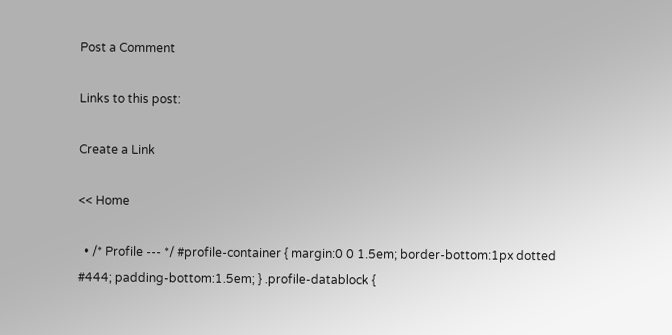Post a Comment

Links to this post:

Create a Link

<< Home

  • /* Profile --- */ #profile-container { margin:0 0 1.5em; border-bottom:1px dotted #444; padding-bottom:1.5em; } .profile-datablock {